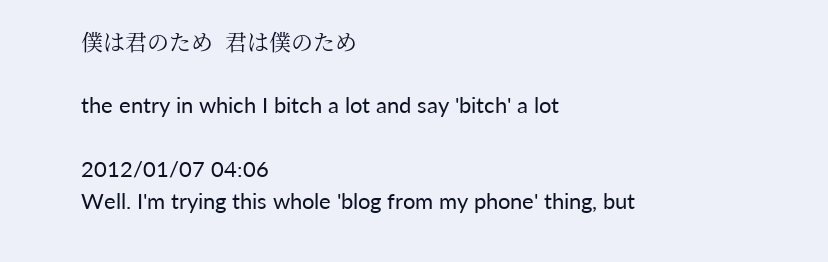僕は君のため  君は僕のため

the entry in which I bitch a lot and say 'bitch' a lot

2012/01/07 04:06
Well. I'm trying this whole 'blog from my phone' thing, but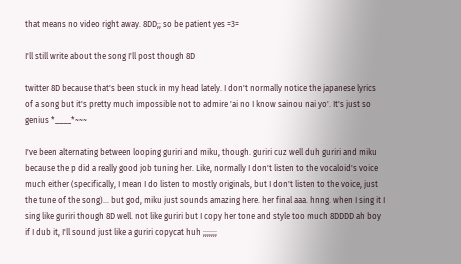that means no video right away. 8DD;; so be patient yes =3=

I'll still write about the song I'll post though 8D

twitter 8D because that's been stuck in my head lately. I don't normally notice the japanese lyrics of a song but it's pretty much impossible not to admire 'ai no I know sainou nai yo'. It's just so genius *____*~~~

I've been alternating between looping guriri and miku, though. guriri cuz well duh guriri and miku because the p did a really good job tuning her. Like, normally I don't listen to the vocaloid's voice much either (specifically, I mean I do listen to mostly originals, but I don't listen to the voice, just the tune of the song)... but god, miku just sounds amazing here. her final aaa. hnng. when I sing it I sing like guriri though 8D well. not like guriri but I copy her tone and style too much 8DDDD ah boy if I dub it, I'll sound just like a guriri copycat huh ;;;;;;;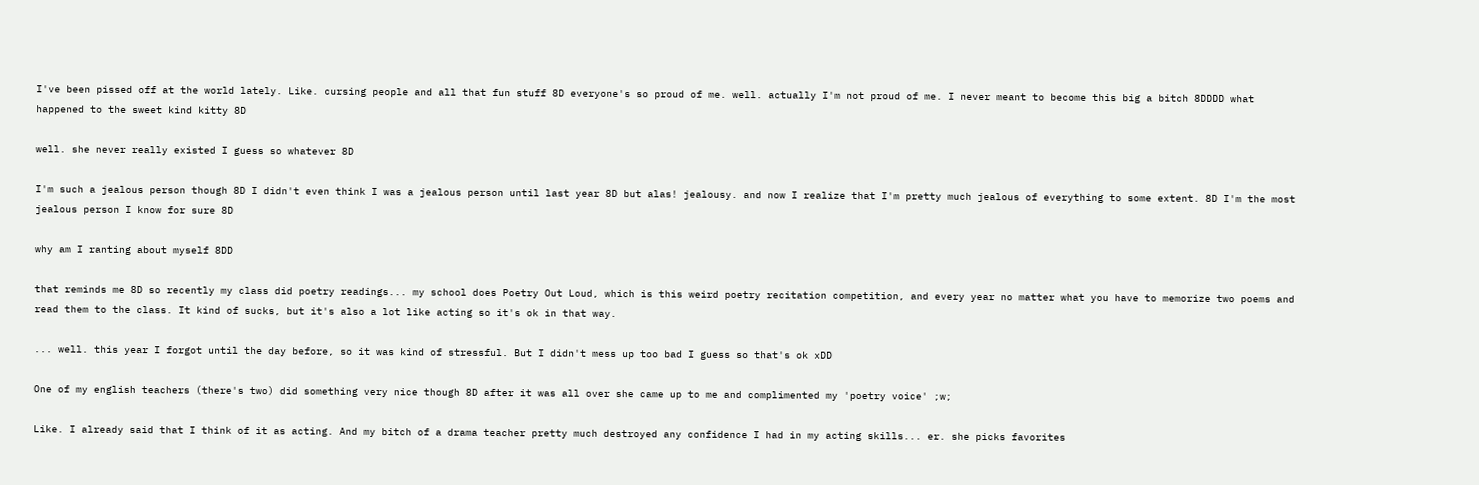I've been pissed off at the world lately. Like. cursing people and all that fun stuff 8D everyone's so proud of me. well. actually I'm not proud of me. I never meant to become this big a bitch 8DDDD what happened to the sweet kind kitty 8D

well. she never really existed I guess so whatever 8D

I'm such a jealous person though 8D I didn't even think I was a jealous person until last year 8D but alas! jealousy. and now I realize that I'm pretty much jealous of everything to some extent. 8D I'm the most jealous person I know for sure 8D

why am I ranting about myself 8DD

that reminds me 8D so recently my class did poetry readings... my school does Poetry Out Loud, which is this weird poetry recitation competition, and every year no matter what you have to memorize two poems and read them to the class. It kind of sucks, but it's also a lot like acting so it's ok in that way.

... well. this year I forgot until the day before, so it was kind of stressful. But I didn't mess up too bad I guess so that's ok xDD

One of my english teachers (there's two) did something very nice though 8D after it was all over she came up to me and complimented my 'poetry voice' ;w;

Like. I already said that I think of it as acting. And my bitch of a drama teacher pretty much destroyed any confidence I had in my acting skills... er. she picks favorites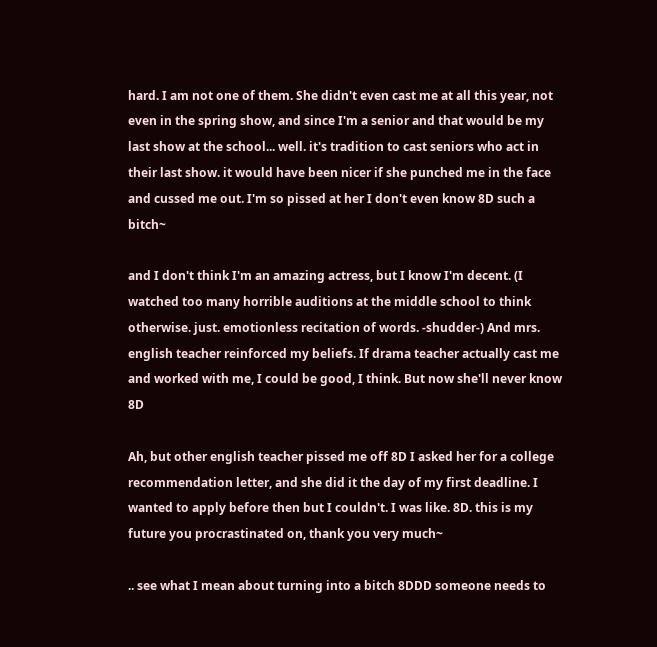hard. I am not one of them. She didn't even cast me at all this year, not even in the spring show, and since I'm a senior and that would be my last show at the school... well. it's tradition to cast seniors who act in their last show. it would have been nicer if she punched me in the face and cussed me out. I'm so pissed at her I don't even know 8D such a bitch~

and I don't think I'm an amazing actress, but I know I'm decent. (I watched too many horrible auditions at the middle school to think otherwise. just. emotionless recitation of words. -shudder-) And mrs. english teacher reinforced my beliefs. If drama teacher actually cast me and worked with me, I could be good, I think. But now she'll never know 8D

Ah, but other english teacher pissed me off 8D I asked her for a college recommendation letter, and she did it the day of my first deadline. I wanted to apply before then but I couldn't. I was like. 8D. this is my future you procrastinated on, thank you very much~

.. see what I mean about turning into a bitch 8DDD someone needs to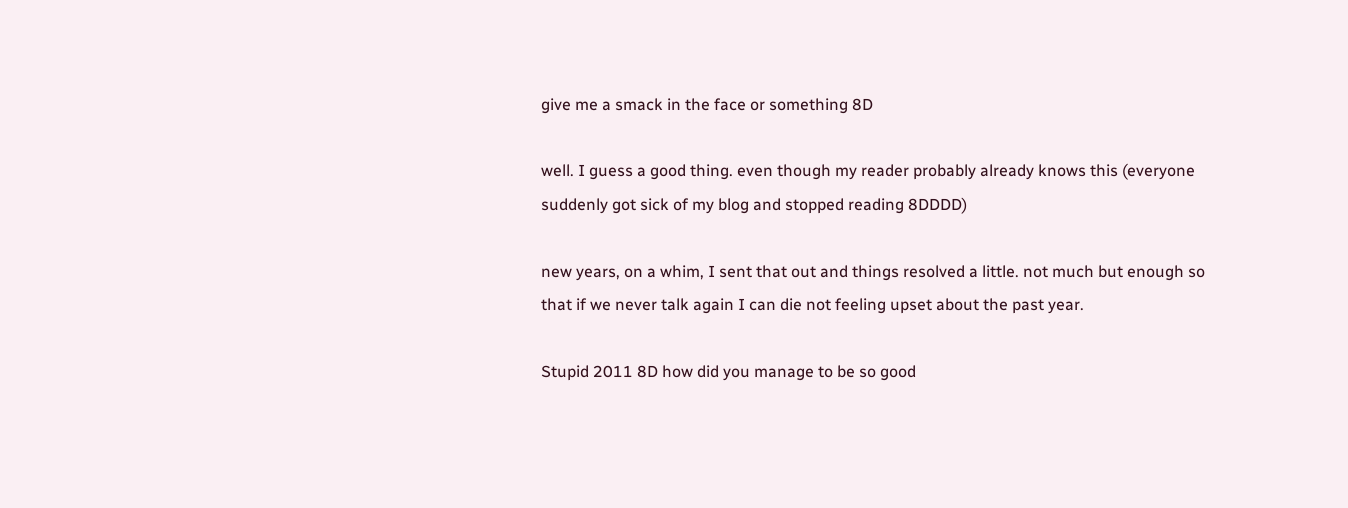give me a smack in the face or something 8D

well. I guess a good thing. even though my reader probably already knows this (everyone suddenly got sick of my blog and stopped reading 8DDDD)

new years, on a whim, I sent that out and things resolved a little. not much but enough so that if we never talk again I can die not feeling upset about the past year.

Stupid 2011 8D how did you manage to be so good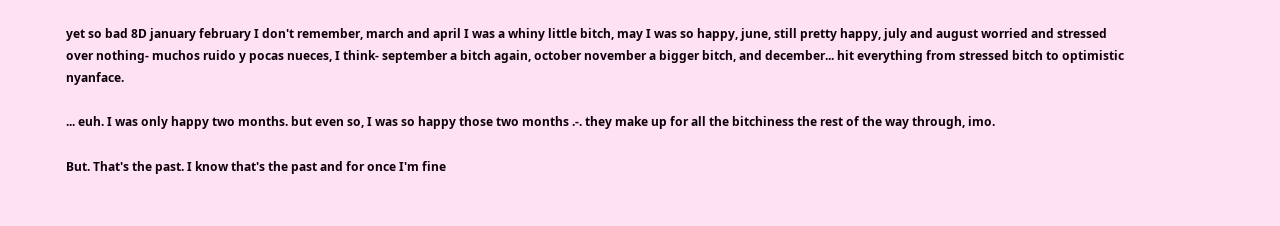yet so bad 8D january february I don't remember, march and april I was a whiny little bitch, may I was so happy, june, still pretty happy, july and august worried and stressed over nothing- muchos ruido y pocas nueces, I think- september a bitch again, october november a bigger bitch, and december... hit everything from stressed bitch to optimistic nyanface.

... euh. I was only happy two months. but even so, I was so happy those two months .-. they make up for all the bitchiness the rest of the way through, imo.

But. That's the past. I know that's the past and for once I'm fine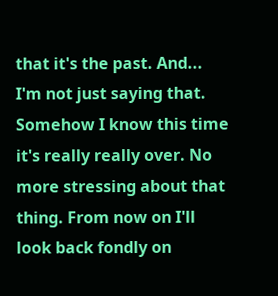that it's the past. And... I'm not just saying that. Somehow I know this time it's really really over. No more stressing about that thing. From now on I'll look back fondly on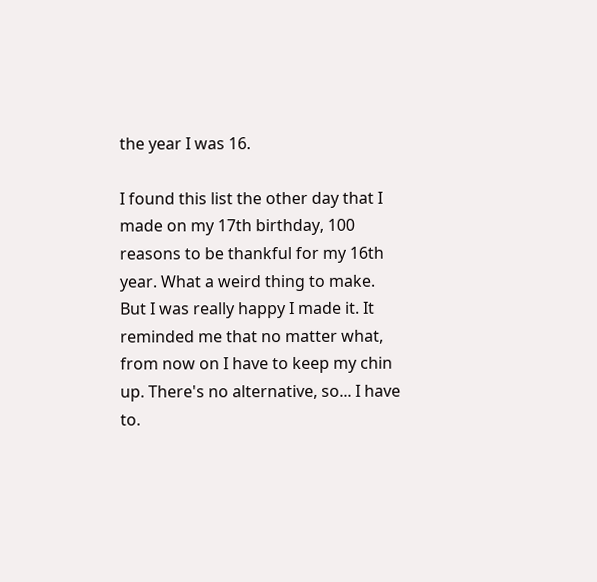the year I was 16.

I found this list the other day that I made on my 17th birthday, 100 reasons to be thankful for my 16th year. What a weird thing to make. But I was really happy I made it. It reminded me that no matter what, from now on I have to keep my chin up. There's no alternative, so... I have to.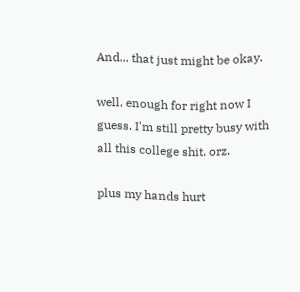And... that just might be okay.

well. enough for right now I guess. I'm still pretty busy with all this college shit. orz.

plus my hands hurt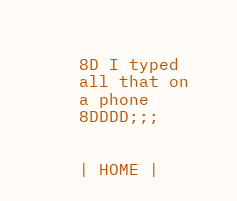8D I typed all that on a phone 8DDDD;;;


| HOME |